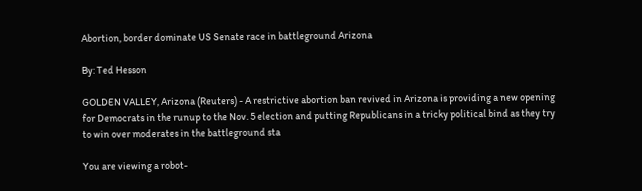Abortion, border dominate US Senate race in battleground Arizona

By: Ted Hesson

GOLDEN VALLEY, Arizona (Reuters) - A restrictive abortion ban revived in Arizona is providing a new opening for Democrats in the runup to the Nov. 5 election and putting Republicans in a tricky political bind as they try to win over moderates in the battleground sta

You are viewing a robot-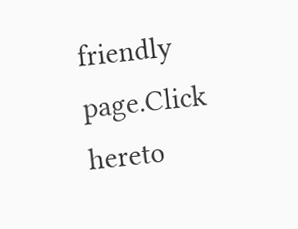friendly page.Click hereto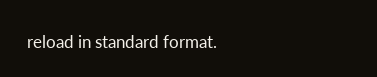reload in standard format.